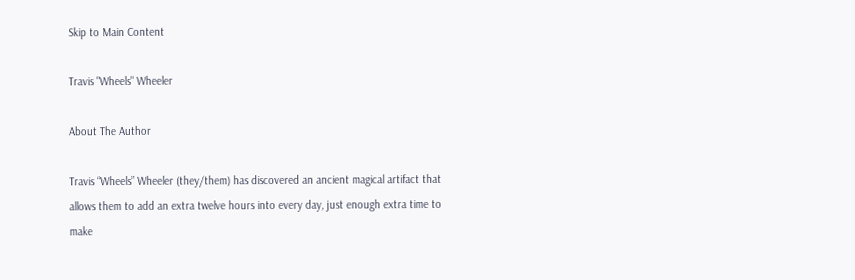Skip to Main Content

Travis "Wheels" Wheeler

About The Author

Travis “Wheels” Wheeler (they/them) has discovered an ancient magical artifact that allows them to add an extra twelve hours into every day, just enough extra time to make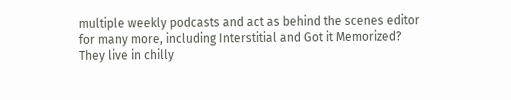multiple weekly podcasts and act as behind the scenes editor for many more, including Interstitial and Got it Memorized? They live in chilly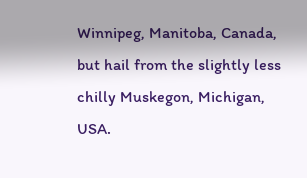Winnipeg, Manitoba, Canada, but hail from the slightly less chilly Muskegon, Michigan, USA.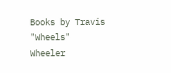Books by Travis "Wheels" Wheeler